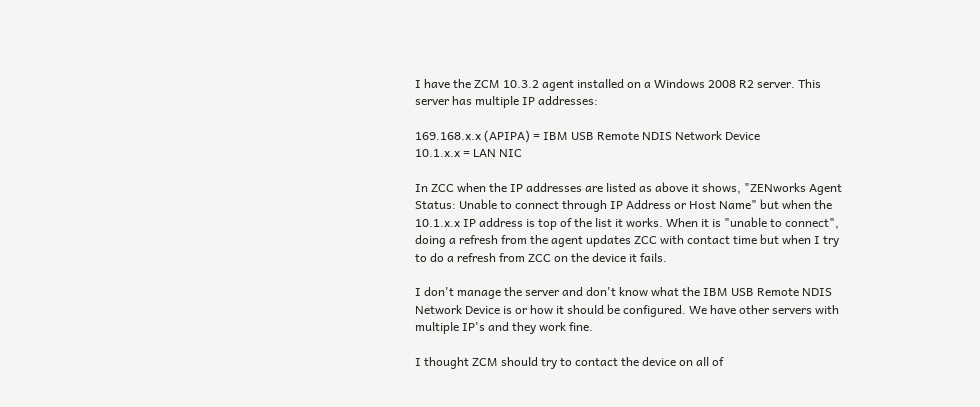I have the ZCM 10.3.2 agent installed on a Windows 2008 R2 server. This server has multiple IP addresses:

169.168.x.x (APIPA) = IBM USB Remote NDIS Network Device
10.1.x.x = LAN NIC

In ZCC when the IP addresses are listed as above it shows, "ZENworks Agent Status: Unable to connect through IP Address or Host Name" but when the 10.1.x.x IP address is top of the list it works. When it is "unable to connect", doing a refresh from the agent updates ZCC with contact time but when I try to do a refresh from ZCC on the device it fails.

I don't manage the server and don't know what the IBM USB Remote NDIS Network Device is or how it should be configured. We have other servers with multiple IP's and they work fine.

I thought ZCM should try to contact the device on all of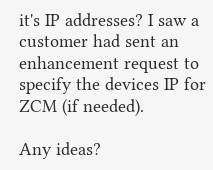it's IP addresses? I saw a customer had sent an enhancement request to specify the devices IP for ZCM (if needed).

Any ideas?